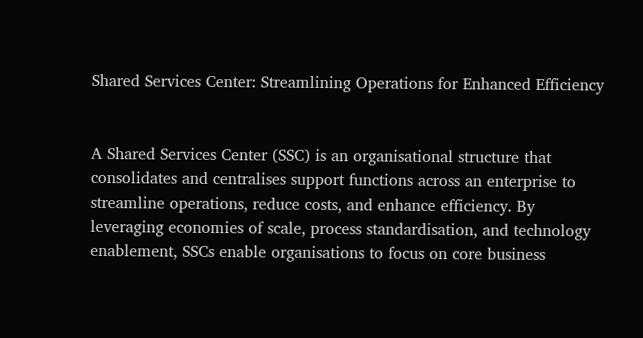Shared Services Center: Streamlining Operations for Enhanced Efficiency


A Shared Services Center (SSC) is an organisational structure that consolidates and centralises support functions across an enterprise to streamline operations, reduce costs, and enhance efficiency. By leveraging economies of scale, process standardisation, and technology enablement, SSCs enable organisations to focus on core business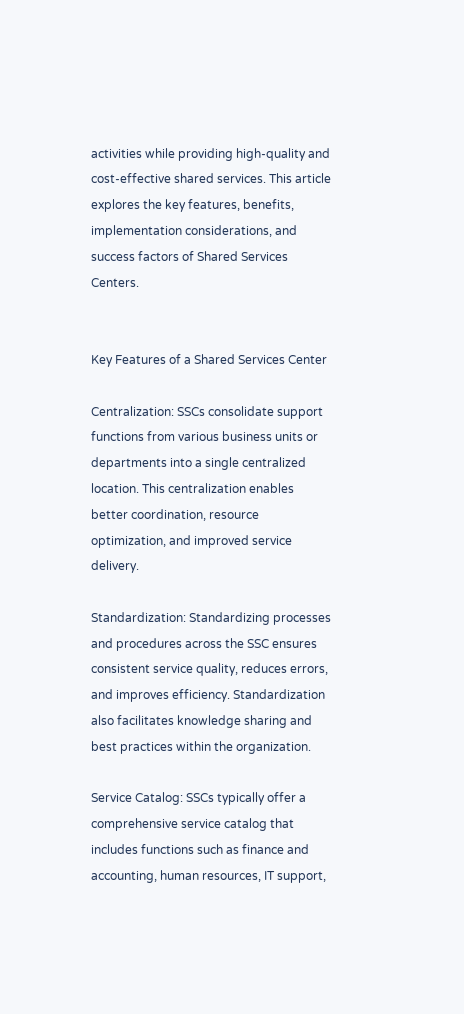activities while providing high-quality and cost-effective shared services. This article explores the key features, benefits, implementation considerations, and success factors of Shared Services Centers.


Key Features of a Shared Services Center

Centralization: SSCs consolidate support functions from various business units or departments into a single centralized location. This centralization enables better coordination, resource optimization, and improved service delivery.

Standardization: Standardizing processes and procedures across the SSC ensures consistent service quality, reduces errors, and improves efficiency. Standardization also facilitates knowledge sharing and best practices within the organization.

Service Catalog: SSCs typically offer a comprehensive service catalog that includes functions such as finance and accounting, human resources, IT support,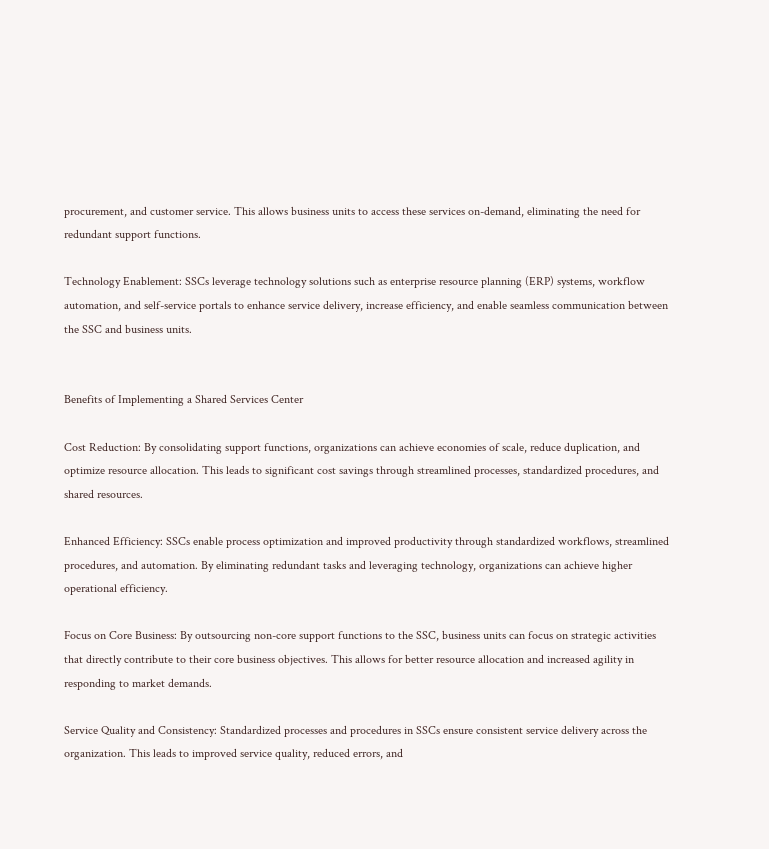procurement, and customer service. This allows business units to access these services on-demand, eliminating the need for redundant support functions.

Technology Enablement: SSCs leverage technology solutions such as enterprise resource planning (ERP) systems, workflow automation, and self-service portals to enhance service delivery, increase efficiency, and enable seamless communication between the SSC and business units.


Benefits of Implementing a Shared Services Center

Cost Reduction: By consolidating support functions, organizations can achieve economies of scale, reduce duplication, and optimize resource allocation. This leads to significant cost savings through streamlined processes, standardized procedures, and shared resources.

Enhanced Efficiency: SSCs enable process optimization and improved productivity through standardized workflows, streamlined procedures, and automation. By eliminating redundant tasks and leveraging technology, organizations can achieve higher operational efficiency.

Focus on Core Business: By outsourcing non-core support functions to the SSC, business units can focus on strategic activities that directly contribute to their core business objectives. This allows for better resource allocation and increased agility in responding to market demands.

Service Quality and Consistency: Standardized processes and procedures in SSCs ensure consistent service delivery across the organization. This leads to improved service quality, reduced errors, and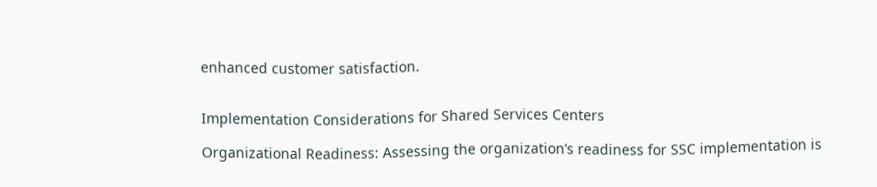enhanced customer satisfaction.


Implementation Considerations for Shared Services Centers

Organizational Readiness: Assessing the organization’s readiness for SSC implementation is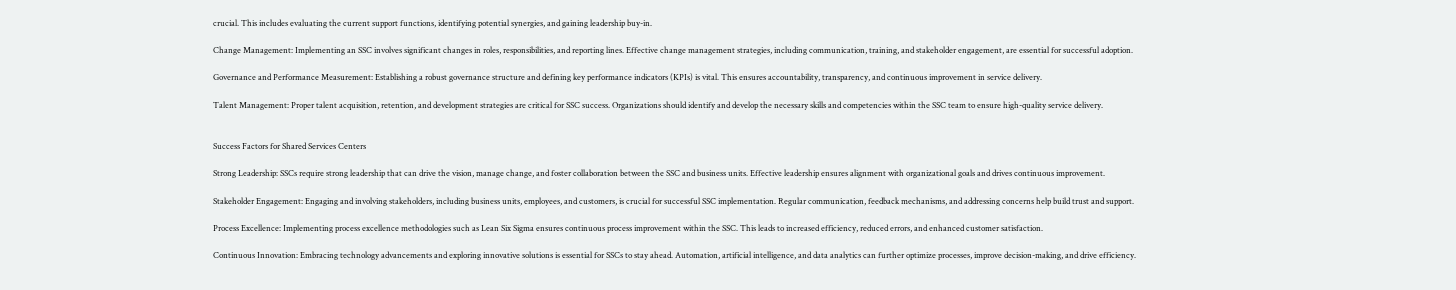crucial. This includes evaluating the current support functions, identifying potential synergies, and gaining leadership buy-in.

Change Management: Implementing an SSC involves significant changes in roles, responsibilities, and reporting lines. Effective change management strategies, including communication, training, and stakeholder engagement, are essential for successful adoption.

Governance and Performance Measurement: Establishing a robust governance structure and defining key performance indicators (KPIs) is vital. This ensures accountability, transparency, and continuous improvement in service delivery.

Talent Management: Proper talent acquisition, retention, and development strategies are critical for SSC success. Organizations should identify and develop the necessary skills and competencies within the SSC team to ensure high-quality service delivery.


Success Factors for Shared Services Centers

Strong Leadership: SSCs require strong leadership that can drive the vision, manage change, and foster collaboration between the SSC and business units. Effective leadership ensures alignment with organizational goals and drives continuous improvement.

Stakeholder Engagement: Engaging and involving stakeholders, including business units, employees, and customers, is crucial for successful SSC implementation. Regular communication, feedback mechanisms, and addressing concerns help build trust and support.

Process Excellence: Implementing process excellence methodologies such as Lean Six Sigma ensures continuous process improvement within the SSC. This leads to increased efficiency, reduced errors, and enhanced customer satisfaction.

Continuous Innovation: Embracing technology advancements and exploring innovative solutions is essential for SSCs to stay ahead. Automation, artificial intelligence, and data analytics can further optimize processes, improve decision-making, and drive efficiency.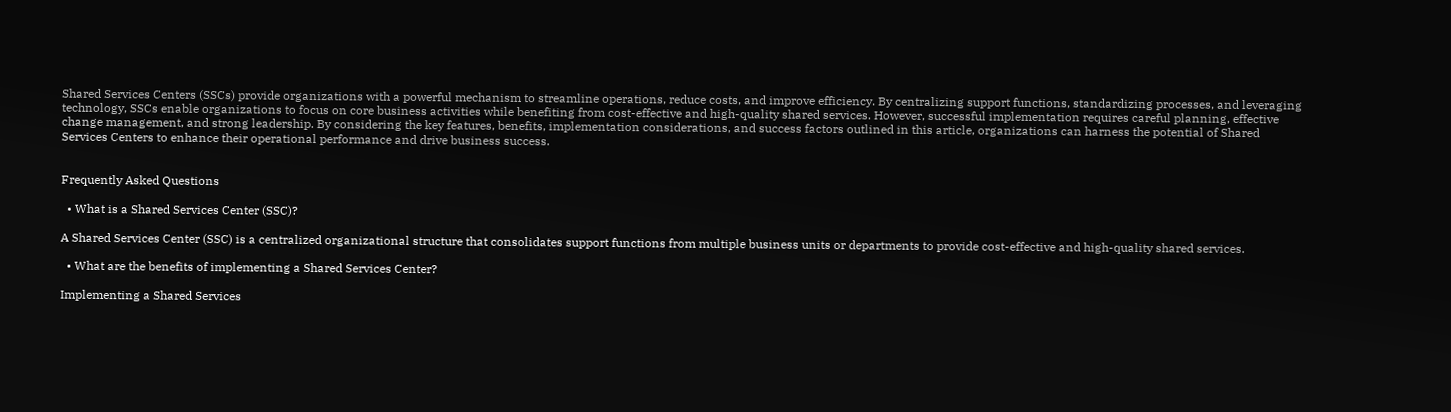Shared Services Centers (SSCs) provide organizations with a powerful mechanism to streamline operations, reduce costs, and improve efficiency. By centralizing support functions, standardizing processes, and leveraging technology, SSCs enable organizations to focus on core business activities while benefiting from cost-effective and high-quality shared services. However, successful implementation requires careful planning, effective change management, and strong leadership. By considering the key features, benefits, implementation considerations, and success factors outlined in this article, organizations can harness the potential of Shared Services Centers to enhance their operational performance and drive business success.


Frequently Asked Questions

  • What is a Shared Services Center (SSC)?

A Shared Services Center (SSC) is a centralized organizational structure that consolidates support functions from multiple business units or departments to provide cost-effective and high-quality shared services.

  • What are the benefits of implementing a Shared Services Center?

Implementing a Shared Services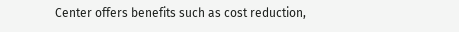Center offers benefits such as cost reduction,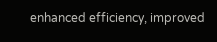enhanced efficiency, improved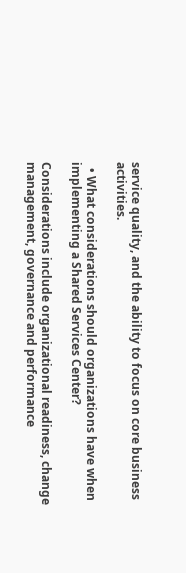service quality, and the ability to focus on core business activities.

  • What considerations should organizations have when implementing a Shared Services Center?

Considerations include organizational readiness, change management, governance and performance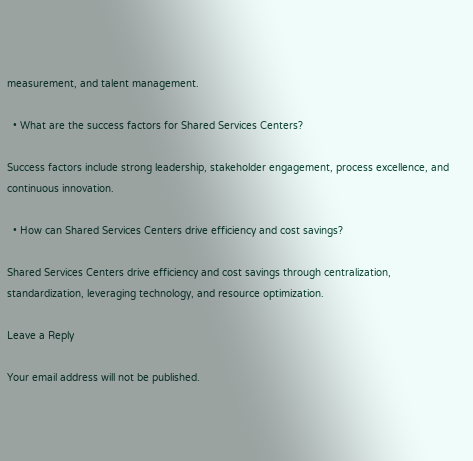measurement, and talent management.

  • What are the success factors for Shared Services Centers?

Success factors include strong leadership, stakeholder engagement, process excellence, and continuous innovation.

  • How can Shared Services Centers drive efficiency and cost savings?

Shared Services Centers drive efficiency and cost savings through centralization, standardization, leveraging technology, and resource optimization.

Leave a Reply

Your email address will not be published.